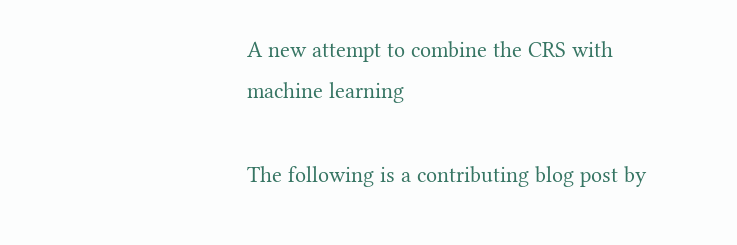A new attempt to combine the CRS with machine learning

The following is a contributing blog post by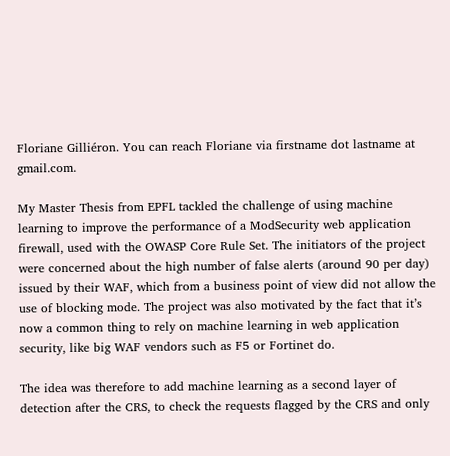Floriane Gilliéron. You can reach Floriane via firstname dot lastname at gmail.com.

My Master Thesis from EPFL tackled the challenge of using machine learning to improve the performance of a ModSecurity web application firewall, used with the OWASP Core Rule Set. The initiators of the project were concerned about the high number of false alerts (around 90 per day) issued by their WAF, which from a business point of view did not allow the use of blocking mode. The project was also motivated by the fact that it’s now a common thing to rely on machine learning in web application security, like big WAF vendors such as F5 or Fortinet do.

The idea was therefore to add machine learning as a second layer of detection after the CRS, to check the requests flagged by the CRS and only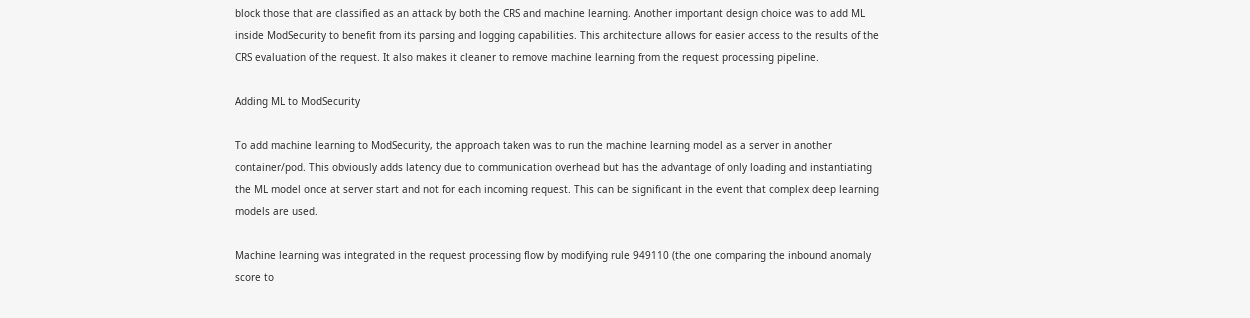block those that are classified as an attack by both the CRS and machine learning. Another important design choice was to add ML inside ModSecurity to benefit from its parsing and logging capabilities. This architecture allows for easier access to the results of the CRS evaluation of the request. It also makes it cleaner to remove machine learning from the request processing pipeline.

Adding ML to ModSecurity

To add machine learning to ModSecurity, the approach taken was to run the machine learning model as a server in another container/pod. This obviously adds latency due to communication overhead but has the advantage of only loading and instantiating the ML model once at server start and not for each incoming request. This can be significant in the event that complex deep learning models are used.

Machine learning was integrated in the request processing flow by modifying rule 949110 (the one comparing the inbound anomaly score to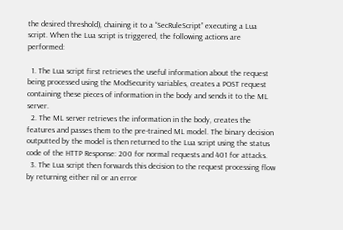the desired threshold), chaining it to a “SecRuleScript’’ executing a Lua script. When the Lua script is triggered, the following actions are performed:

  1. The Lua script first retrieves the useful information about the request being processed using the ModSecurity variables, creates a POST request containing these pieces of information in the body and sends it to the ML server.
  2. The ML server retrieves the information in the body, creates the features and passes them to the pre-trained ML model. The binary decision outputted by the model is then returned to the Lua script using the status code of the HTTP Response: 200 for normal requests and 401 for attacks.
  3. The Lua script then forwards this decision to the request processing flow by returning either nil or an error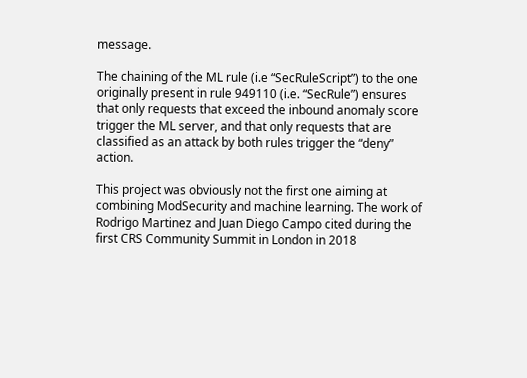message.

The chaining of the ML rule (i.e “SecRuleScript”) to the one originally present in rule 949110 (i.e. “SecRule”) ensures that only requests that exceed the inbound anomaly score trigger the ML server, and that only requests that are classified as an attack by both rules trigger the “deny” action.

This project was obviously not the first one aiming at combining ModSecurity and machine learning. The work of Rodrigo Martinez and Juan Diego Campo cited during the first CRS Community Summit in London in 2018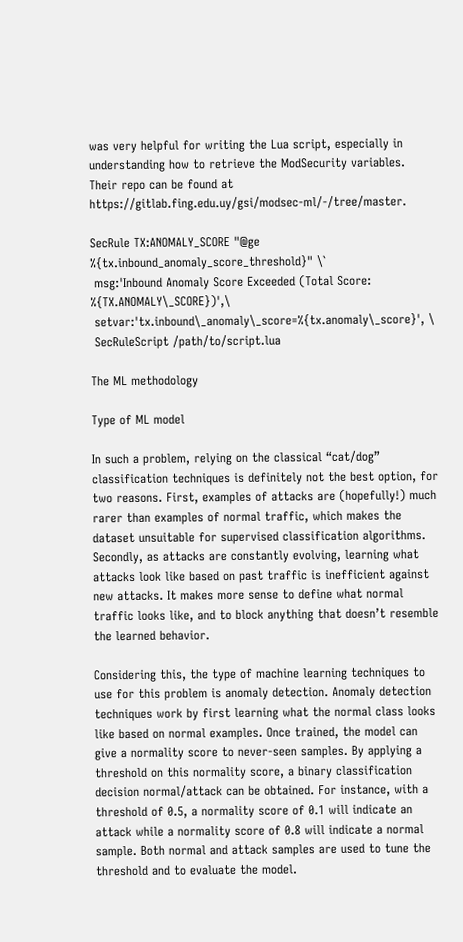was very helpful for writing the Lua script, especially in understanding how to retrieve the ModSecurity variables. Their repo can be found at https://gitlab.fing.edu.uy/gsi/modsec-ml/-/tree/master.

SecRule TX:ANOMALY_SCORE "@ge %{tx.inbound_anomaly_score_threshold}" \`
 msg:'Inbound Anomaly Score Exceeded (Total Score: %{TX.ANOMALY\_SCORE})',\
 setvar:'tx.inbound\_anomaly\_score=%{tx.anomaly\_score}', \
 SecRuleScript /path/to/script.lua

The ML methodology

Type of ML model

In such a problem, relying on the classical “cat/dog” classification techniques is definitely not the best option, for two reasons. First, examples of attacks are (hopefully!) much rarer than examples of normal traffic, which makes the dataset unsuitable for supervised classification algorithms. Secondly, as attacks are constantly evolving, learning what attacks look like based on past traffic is inefficient against new attacks. It makes more sense to define what normal traffic looks like, and to block anything that doesn’t resemble the learned behavior.

Considering this, the type of machine learning techniques to use for this problem is anomaly detection. Anomaly detection techniques work by first learning what the normal class looks like based on normal examples. Once trained, the model can give a normality score to never-seen samples. By applying a threshold on this normality score, a binary classification decision normal/attack can be obtained. For instance, with a threshold of 0.5, a normality score of 0.1 will indicate an attack while a normality score of 0.8 will indicate a normal sample. Both normal and attack samples are used to tune the threshold and to evaluate the model.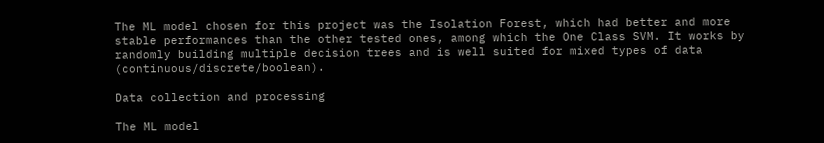The ML model chosen for this project was the Isolation Forest, which had better and more stable performances than the other tested ones, among which the One Class SVM. It works by randomly building multiple decision trees and is well suited for mixed types of data (continuous/discrete/boolean).

Data collection and processing

The ML model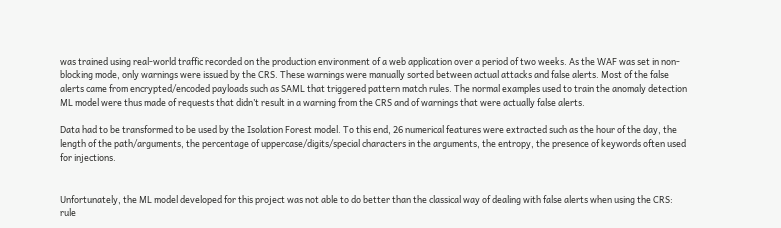was trained using real-world traffic recorded on the production environment of a web application over a period of two weeks. As the WAF was set in non-blocking mode, only warnings were issued by the CRS. These warnings were manually sorted between actual attacks and false alerts. Most of the false alerts came from encrypted/encoded payloads such as SAML that triggered pattern match rules. The normal examples used to train the anomaly detection ML model were thus made of requests that didn’t result in a warning from the CRS and of warnings that were actually false alerts.

Data had to be transformed to be used by the Isolation Forest model. To this end, 26 numerical features were extracted such as the hour of the day, the length of the path/arguments, the percentage of uppercase/digits/special characters in the arguments, the entropy, the presence of keywords often used for injections.


Unfortunately, the ML model developed for this project was not able to do better than the classical way of dealing with false alerts when using the CRS: rule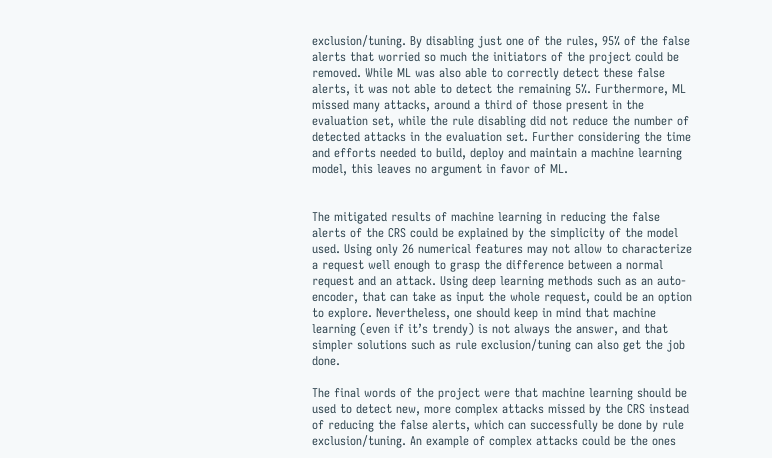exclusion/tuning. By disabling just one of the rules, 95% of the false alerts that worried so much the initiators of the project could be removed. While ML was also able to correctly detect these false alerts, it was not able to detect the remaining 5%. Furthermore, ML missed many attacks, around a third of those present in the evaluation set, while the rule disabling did not reduce the number of detected attacks in the evaluation set. Further considering the time and efforts needed to build, deploy and maintain a machine learning model, this leaves no argument in favor of ML.


The mitigated results of machine learning in reducing the false alerts of the CRS could be explained by the simplicity of the model used. Using only 26 numerical features may not allow to characterize a request well enough to grasp the difference between a normal request and an attack. Using deep learning methods such as an auto-encoder, that can take as input the whole request, could be an option to explore. Nevertheless, one should keep in mind that machine learning (even if it’s trendy) is not always the answer, and that simpler solutions such as rule exclusion/tuning can also get the job done.

The final words of the project were that machine learning should be used to detect new, more complex attacks missed by the CRS instead of reducing the false alerts, which can successfully be done by rule exclusion/tuning. An example of complex attacks could be the ones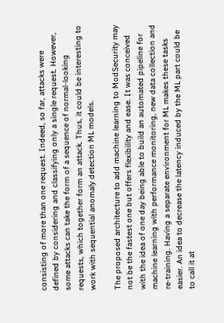consisting of more than one request. Indeed, so far, attacks were defined by considering and classifying only a single request. However, some attacks can take the form of a sequence of normal-looking requests, which together form an attack. Thus, it could be interesting to work with sequential anomaly detection ML models.

The proposed architecture to add machine learning to ModSecurity may not be the fastest one but offers flexibility and ease. It was conceived with the idea of one day being able to build an automated pipeline for machine learning with performance monitoring, new data collection and re-training. Having a separate environment for ML makes these tasks easier. An idea to decrease the latency induced by the ML part could be to call it at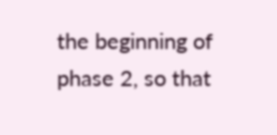the beginning of phase 2, so that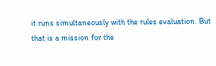it runs simultaneously with the rules evaluation. But that is a mission for the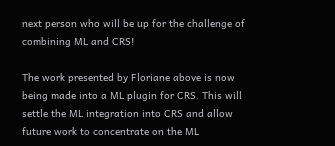next person who will be up for the challenge of combining ML and CRS!

The work presented by Floriane above is now being made into a ML plugin for CRS. This will settle the ML integration into CRS and allow future work to concentrate on the ML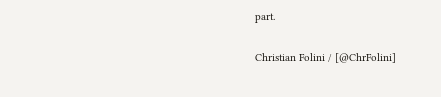part.

Christian Folini / [@ChrFolini]